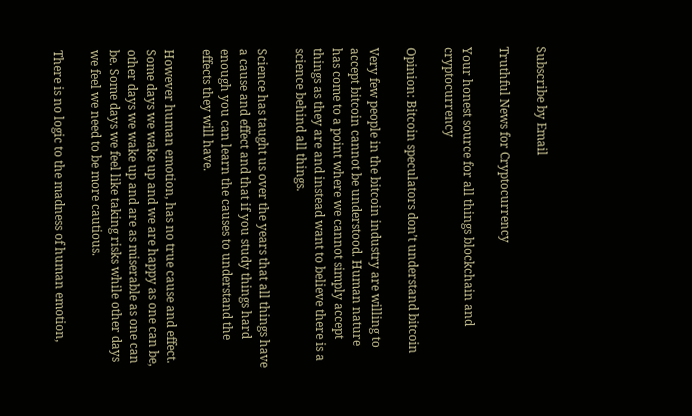Subscribe by Email

Truthful News for Cryptocurrency

Your honest source for all things blockchain and cryptocurrency

Opinion: Bitcoin speculators don’t understand bitcoin

Very few people in the bitcoin industry are willing to accept bitcoin cannot be understood. Human nature has come to a point where we cannot simply accept things as they are and instead want to believe there is a science behind all things.

Science has taught us over the years that all things have a cause and effect and that if you study things hard enough you can learn the causes to understand the effects they will have.

However human emotion, has no true cause and effect. Some days we wake up and we are happy as one can be, other days we wake up and are as miserable as one can be. Some days we feel like taking risks while other days we feel we need to be more cautious.

There is no logic to the madness of human emotion,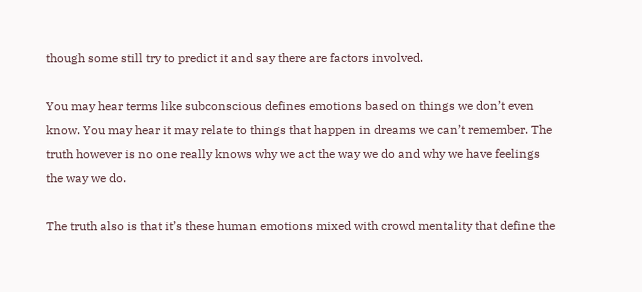though some still try to predict it and say there are factors involved.

You may hear terms like subconscious defines emotions based on things we don’t even know. You may hear it may relate to things that happen in dreams we can’t remember. The truth however is no one really knows why we act the way we do and why we have feelings the way we do.

The truth also is that it’s these human emotions mixed with crowd mentality that define the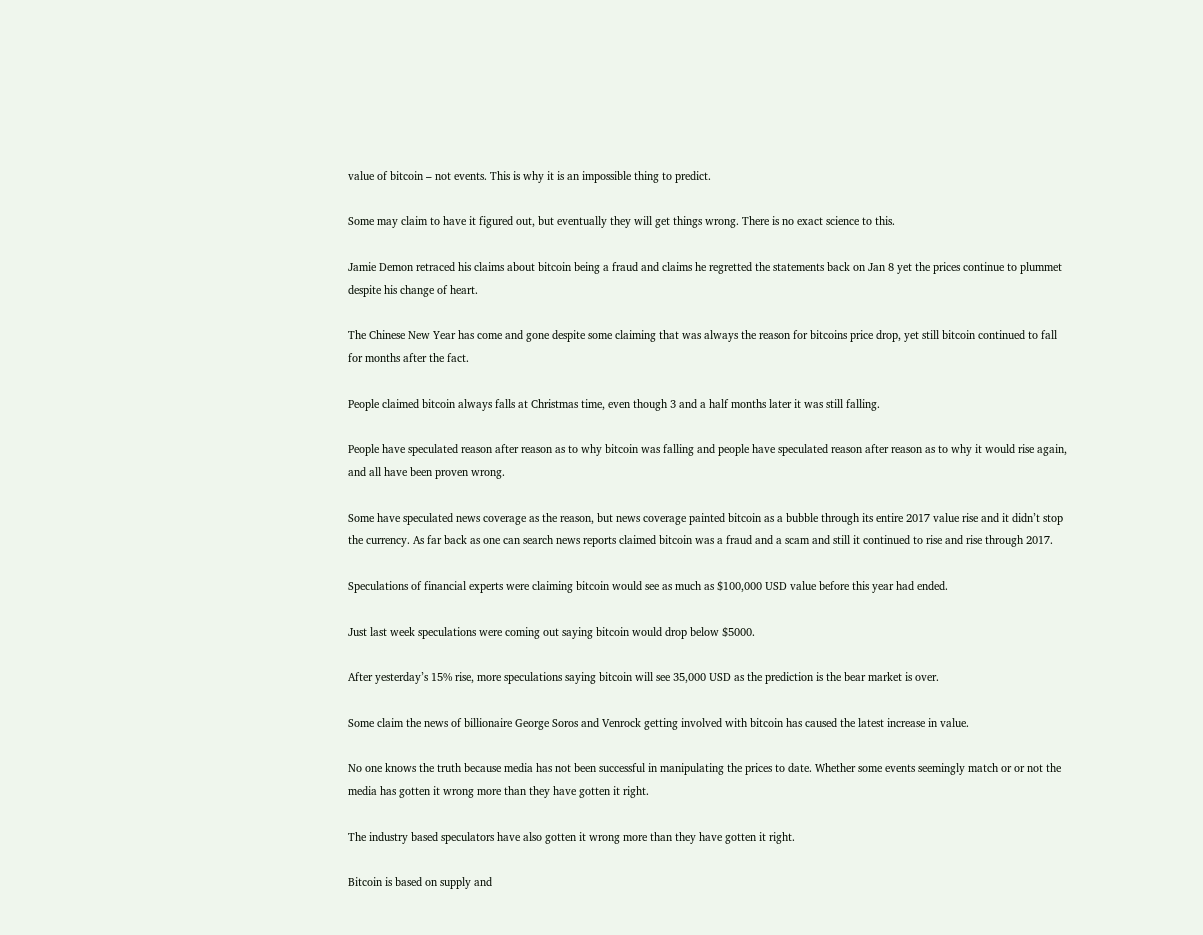value of bitcoin – not events. This is why it is an impossible thing to predict.

Some may claim to have it figured out, but eventually they will get things wrong. There is no exact science to this.

Jamie Demon retraced his claims about bitcoin being a fraud and claims he regretted the statements back on Jan 8 yet the prices continue to plummet despite his change of heart.

The Chinese New Year has come and gone despite some claiming that was always the reason for bitcoins price drop, yet still bitcoin continued to fall for months after the fact.

People claimed bitcoin always falls at Christmas time, even though 3 and a half months later it was still falling.

People have speculated reason after reason as to why bitcoin was falling and people have speculated reason after reason as to why it would rise again, and all have been proven wrong.

Some have speculated news coverage as the reason, but news coverage painted bitcoin as a bubble through its entire 2017 value rise and it didn’t stop the currency. As far back as one can search news reports claimed bitcoin was a fraud and a scam and still it continued to rise and rise through 2017.

Speculations of financial experts were claiming bitcoin would see as much as $100,000 USD value before this year had ended.

Just last week speculations were coming out saying bitcoin would drop below $5000.

After yesterday’s 15% rise, more speculations saying bitcoin will see 35,000 USD as the prediction is the bear market is over.

Some claim the news of billionaire George Soros and Venrock getting involved with bitcoin has caused the latest increase in value.

No one knows the truth because media has not been successful in manipulating the prices to date. Whether some events seemingly match or or not the media has gotten it wrong more than they have gotten it right.

The industry based speculators have also gotten it wrong more than they have gotten it right.

Bitcoin is based on supply and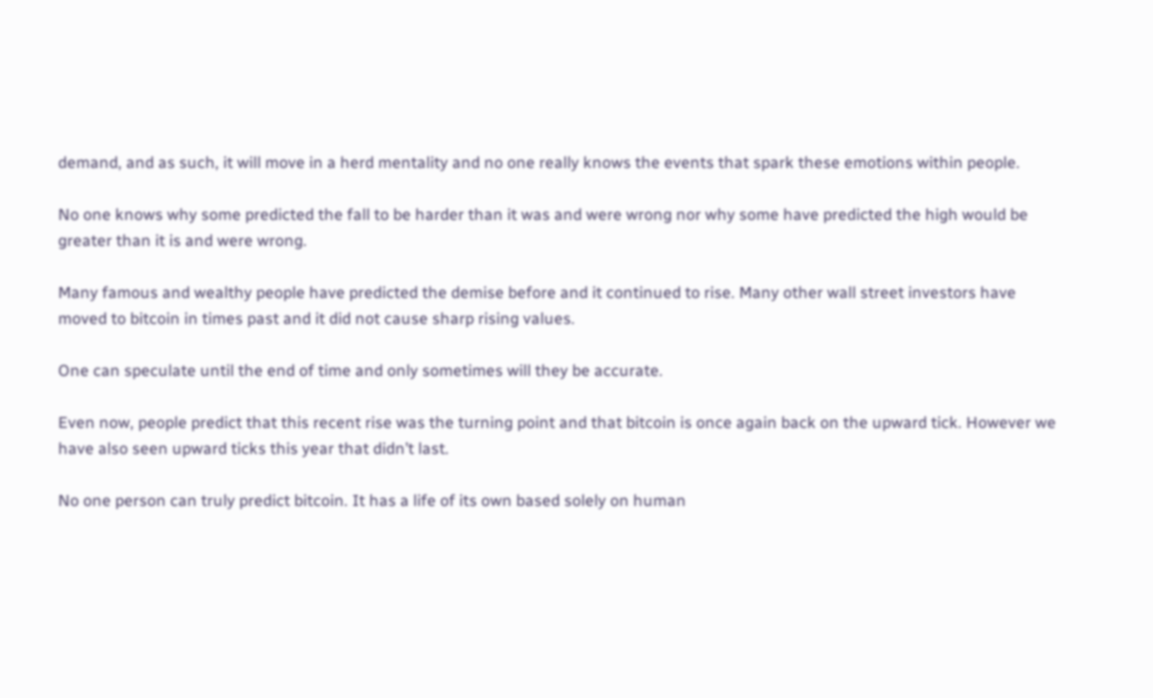demand, and as such, it will move in a herd mentality and no one really knows the events that spark these emotions within people.

No one knows why some predicted the fall to be harder than it was and were wrong nor why some have predicted the high would be greater than it is and were wrong.

Many famous and wealthy people have predicted the demise before and it continued to rise. Many other wall street investors have moved to bitcoin in times past and it did not cause sharp rising values.

One can speculate until the end of time and only sometimes will they be accurate.

Even now, people predict that this recent rise was the turning point and that bitcoin is once again back on the upward tick. However we have also seen upward ticks this year that didn’t last.

No one person can truly predict bitcoin. It has a life of its own based solely on human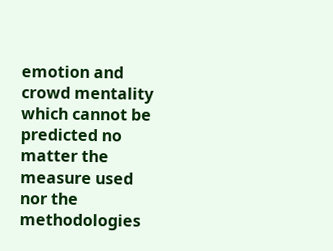emotion and crowd mentality which cannot be predicted no matter the measure used nor the methodologies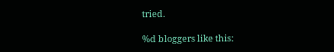tried.

%d bloggers like this: